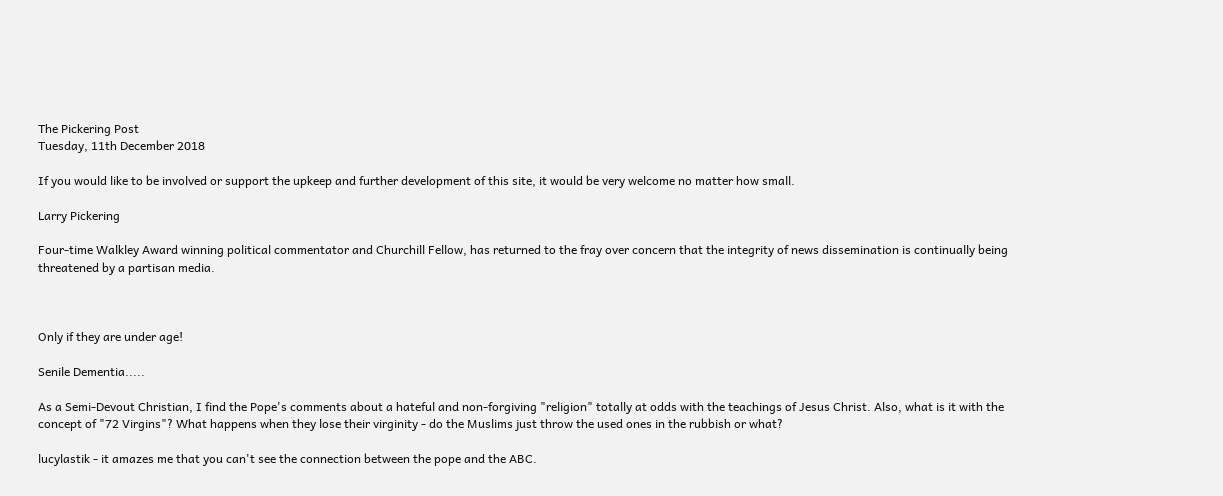The Pickering Post
Tuesday, 11th December 2018

If you would like to be involved or support the upkeep and further development of this site, it would be very welcome no matter how small.

Larry Pickering

Four-time Walkley Award winning political commentator and Churchill Fellow, has returned to the fray over concern that the integrity of news dissemination is continually being threatened by a partisan media.



Only if they are under age!

Senile Dementia.....

As a Semi-Devout Christian, I find the Pope's comments about a hateful and non-forgiving "religion" totally at odds with the teachings of Jesus Christ. Also, what is it with the concept of "72 Virgins"? What happens when they lose their virginity - do the Muslims just throw the used ones in the rubbish or what?

lucylastik - it amazes me that you can't see the connection between the pope and the ABC.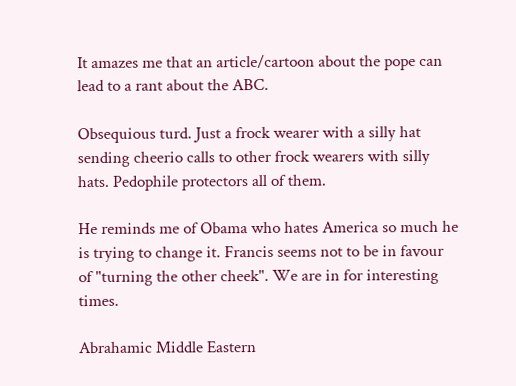It amazes me that an article/cartoon about the pope can lead to a rant about the ABC.

Obsequious turd. Just a frock wearer with a silly hat sending cheerio calls to other frock wearers with silly hats. Pedophile protectors all of them.

He reminds me of Obama who hates America so much he is trying to change it. Francis seems not to be in favour of "turning the other cheek". We are in for interesting times.

Abrahamic Middle Eastern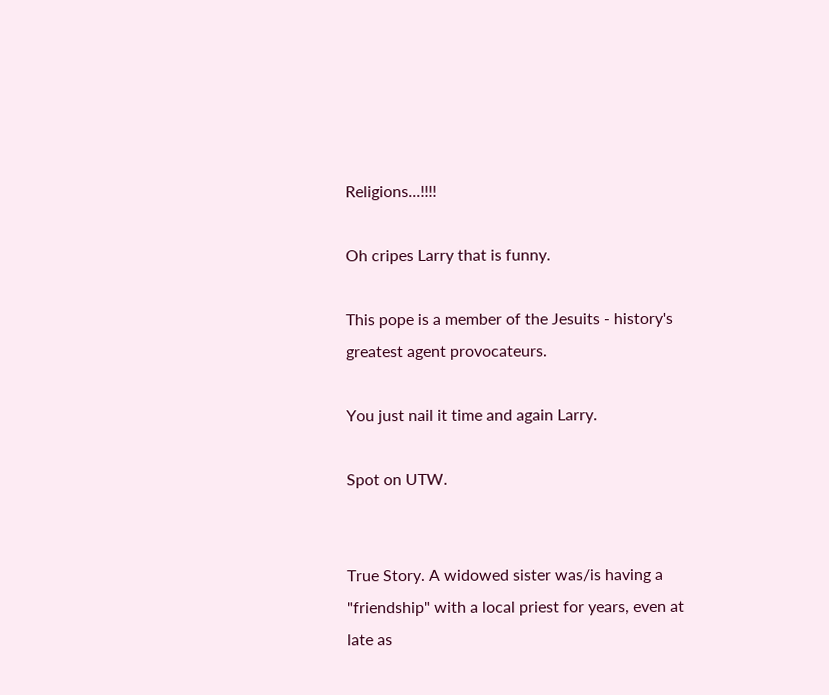Religions...!!!!

Oh cripes Larry that is funny.

This pope is a member of the Jesuits - history's greatest agent provocateurs.

You just nail it time and again Larry.

Spot on UTW.


True Story. A widowed sister was/is having a "friendship" with a local priest for years, even at late as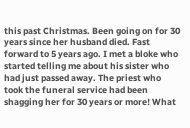this past Christmas. Been going on for 30 years since her husband died. Fast forward to 5 years ago. I met a bloke who started telling me about his sister who had just passed away. The priest who took the funeral service had been shagging her for 30 years or more! What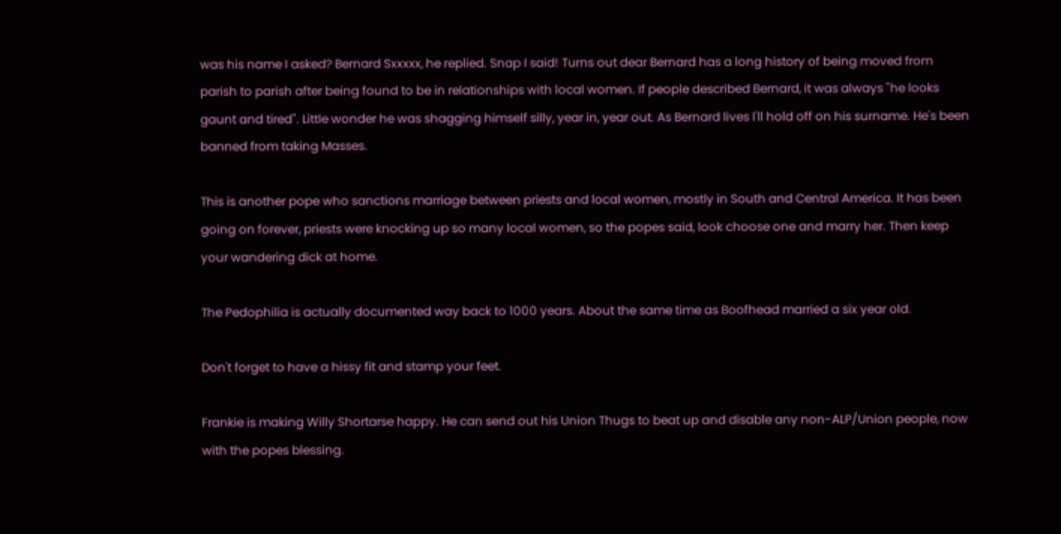was his name I asked? Bernard Sxxxxx, he replied. Snap I said! Turns out dear Bernard has a long history of being moved from parish to parish after being found to be in relationships with local women. If people described Bernard, it was always "he looks gaunt and tired". Little wonder he was shagging himself silly, year in, year out. As Bernard lives I'll hold off on his surname. He's been banned from taking Masses.

This is another pope who sanctions marriage between priests and local women, mostly in South and Central America. It has been going on forever, priests were knocking up so many local women, so the popes said, look choose one and marry her. Then keep your wandering dick at home.

The Pedophilia is actually documented way back to 1000 years. About the same time as Boofhead married a six year old.

Don't forget to have a hissy fit and stamp your feet.

Frankie is making Willy Shortarse happy. He can send out his Union Thugs to beat up and disable any non-ALP/Union people, now with the popes blessing.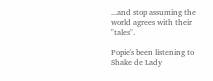...and stop assuming the world agrees with their "tales".

Popie's been listening to Shake de Lady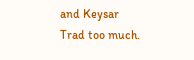and Keysar Trad too much.